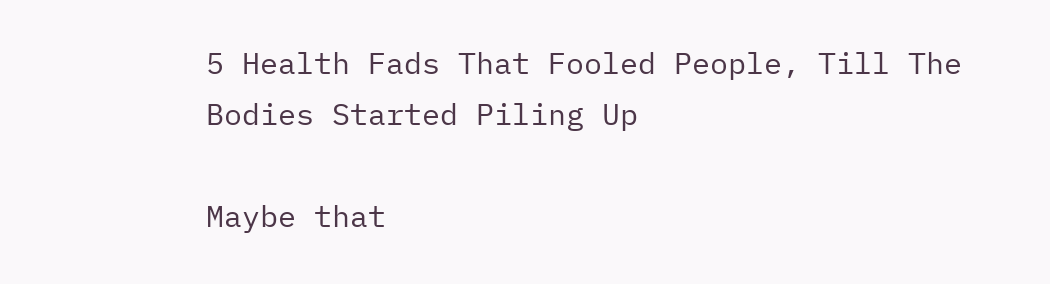5 Health Fads That Fooled People, Till The Bodies Started Piling Up

Maybe that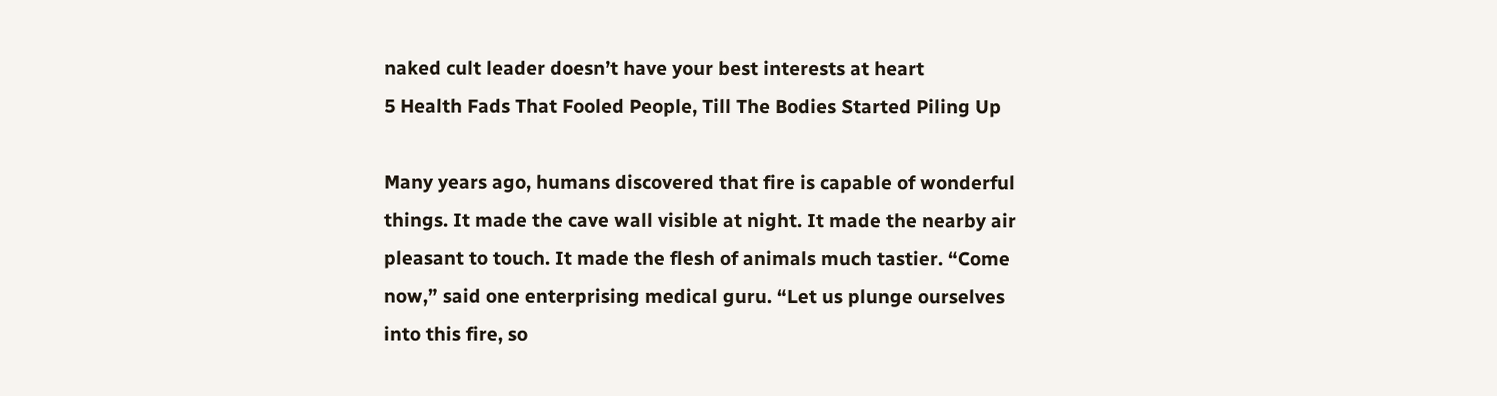naked cult leader doesn’t have your best interests at heart
5 Health Fads That Fooled People, Till The Bodies Started Piling Up

Many years ago, humans discovered that fire is capable of wonderful things. It made the cave wall visible at night. It made the nearby air pleasant to touch. It made the flesh of animals much tastier. “Come now,” said one enterprising medical guru. “Let us plunge ourselves into this fire, so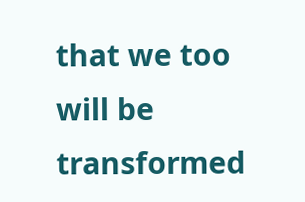that we too will be transformed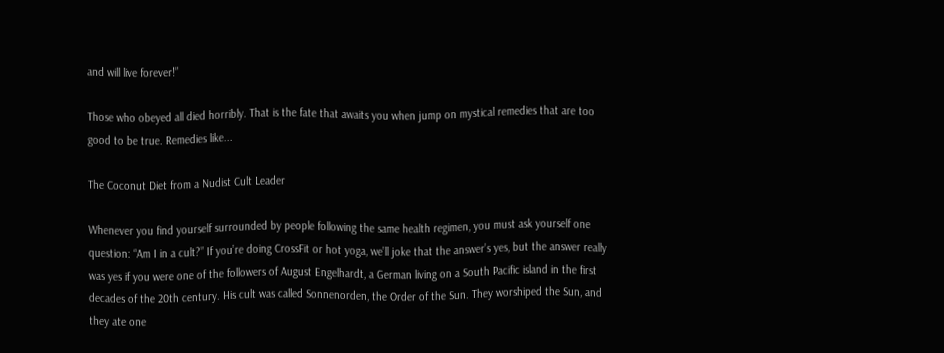and will live forever!”

Those who obeyed all died horribly. That is the fate that awaits you when jump on mystical remedies that are too good to be true. Remedies like...

The Coconut Diet from a Nudist Cult Leader

Whenever you find yourself surrounded by people following the same health regimen, you must ask yourself one question: “Am I in a cult?” If you’re doing CrossFit or hot yoga, we’ll joke that the answer’s yes, but the answer really was yes if you were one of the followers of August Engelhardt, a German living on a South Pacific island in the first decades of the 20th century. His cult was called Sonnenorden, the Order of the Sun. They worshiped the Sun, and they ate one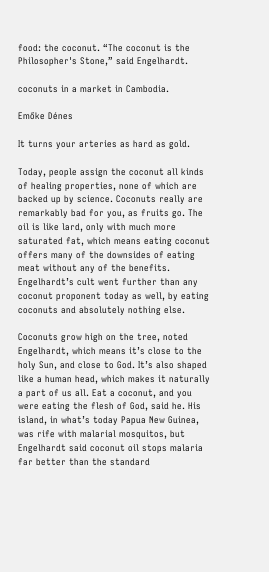food: the coconut. “The coconut is the Philosopher's Stone,” said Engelhardt.

coconuts in a market in Cambodia.

Emőke Dénes

It turns your arteries as hard as gold.

Today, people assign the coconut all kinds of healing properties, none of which are backed up by science. Coconuts really are remarkably bad for you, as fruits go. The oil is like lard, only with much more saturated fat, which means eating coconut offers many of the downsides of eating meat without any of the benefits. Engelhardt’s cult went further than any coconut proponent today as well, by eating coconuts and absolutely nothing else.

Coconuts grow high on the tree, noted Engelhardt, which means it’s close to the holy Sun, and close to God. It’s also shaped like a human head, which makes it naturally a part of us all. Eat a coconut, and you were eating the flesh of God, said he. His island, in what’s today Papua New Guinea, was rife with malarial mosquitos, but Engelhardt said coconut oil stops malaria far better than the standard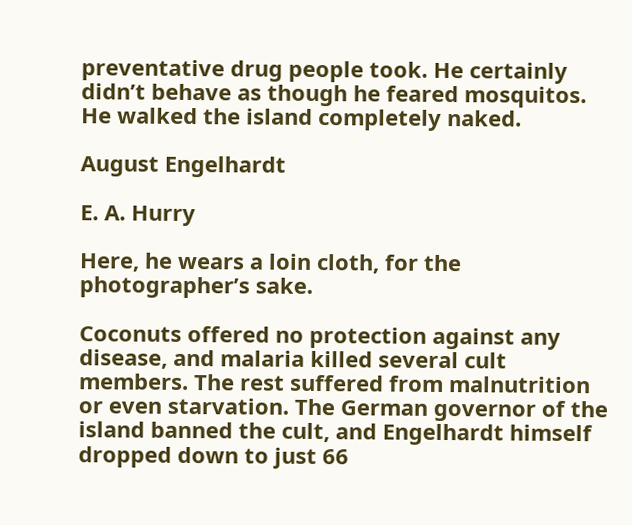preventative drug people took. He certainly didn’t behave as though he feared mosquitos. He walked the island completely naked.

August Engelhardt

E. A. Hurry

Here, he wears a loin cloth, for the photographer’s sake.

Coconuts offered no protection against any disease, and malaria killed several cult members. The rest suffered from malnutrition or even starvation. The German governor of the island banned the cult, and Engelhardt himself dropped down to just 66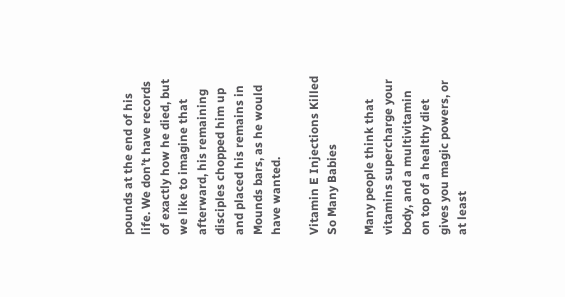pounds at the end of his life. We don’t have records of exactly how he died, but we like to imagine that afterward, his remaining disciples chopped him up and placed his remains in Mounds bars, as he would have wanted.

Vitamin E Injections Killed So Many Babies

Many people think that vitamins supercharge your body, and a multivitamin on top of a healthy diet gives you magic powers, or at least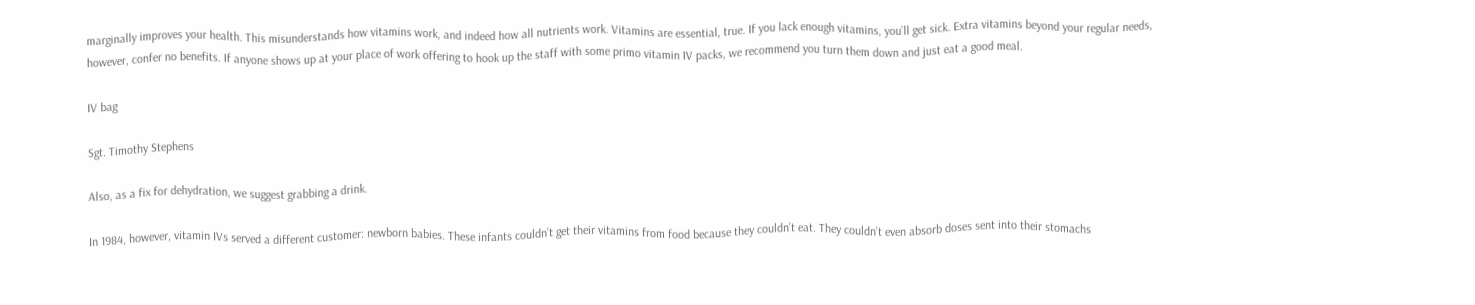marginally improves your health. This misunderstands how vitamins work, and indeed how all nutrients work. Vitamins are essential, true. If you lack enough vitamins, you’ll get sick. Extra vitamins beyond your regular needs, however, confer no benefits. If anyone shows up at your place of work offering to hook up the staff with some primo vitamin IV packs, we recommend you turn them down and just eat a good meal.

IV bag

Sgt. Timothy Stephens

Also, as a fix for dehydration, we suggest grabbing a drink.

In 1984, however, vitamin IVs served a different customer: newborn babies. These infants couldn’t get their vitamins from food because they couldn’t eat. They couldn’t even absorb doses sent into their stomachs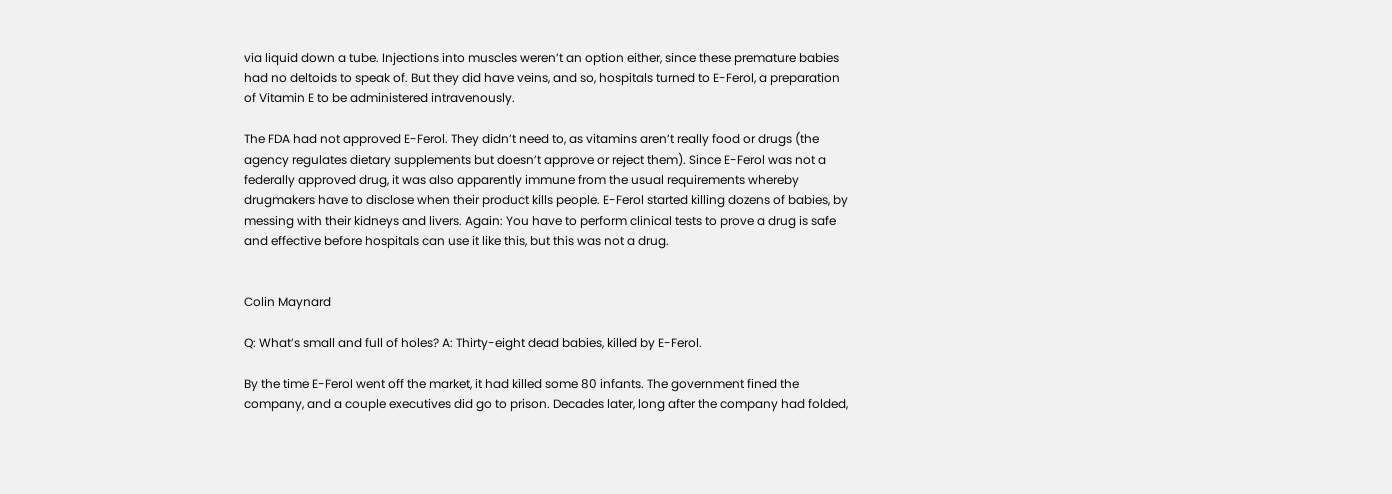via liquid down a tube. Injections into muscles weren’t an option either, since these premature babies had no deltoids to speak of. But they did have veins, and so, hospitals turned to E-Ferol, a preparation of Vitamin E to be administered intravenously.

The FDA had not approved E-Ferol. They didn’t need to, as vitamins aren’t really food or drugs (the agency regulates dietary supplements but doesn’t approve or reject them). Since E-Ferol was not a federally approved drug, it was also apparently immune from the usual requirements whereby drugmakers have to disclose when their product kills people. E-Ferol started killing dozens of babies, by messing with their kidneys and livers. Again: You have to perform clinical tests to prove a drug is safe and effective before hospitals can use it like this, but this was not a drug.


Colin Maynard

Q: What’s small and full of holes? A: Thirty-eight dead babies, killed by E-Ferol.

By the time E-Ferol went off the market, it had killed some 80 infants. The government fined the company, and a couple executives did go to prison. Decades later, long after the company had folded,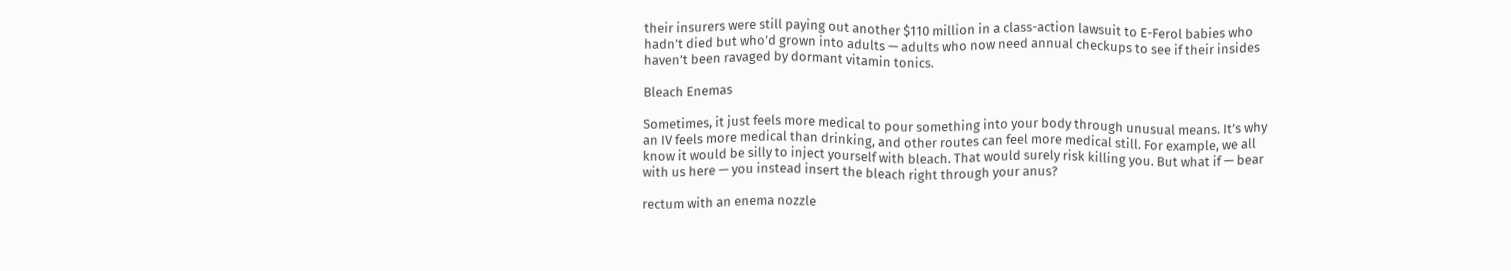their insurers were still paying out another $110 million in a class-action lawsuit to E-Ferol babies who hadn’t died but who’d grown into adults — adults who now need annual checkups to see if their insides haven’t been ravaged by dormant vitamin tonics.

Bleach Enemas

Sometimes, it just feels more medical to pour something into your body through unusual means. It’s why an IV feels more medical than drinking, and other routes can feel more medical still. For example, we all know it would be silly to inject yourself with bleach. That would surely risk killing you. But what if — bear with us here — you instead insert the bleach right through your anus?

rectum with an enema nozzle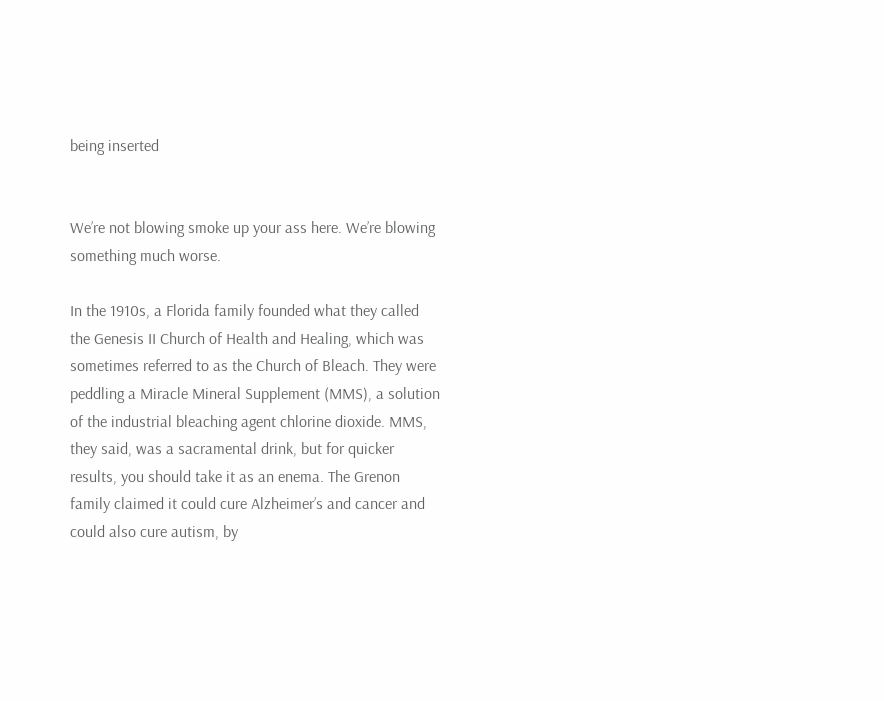being inserted


We’re not blowing smoke up your ass here. We’re blowing something much worse.

In the 1910s, a Florida family founded what they called the Genesis II Church of Health and Healing, which was sometimes referred to as the Church of Bleach. They were peddling a Miracle Mineral Supplement (MMS), a solution of the industrial bleaching agent chlorine dioxide. MMS, they said, was a sacramental drink, but for quicker results, you should take it as an enema. The Grenon family claimed it could cure Alzheimer’s and cancer and could also cure autism, by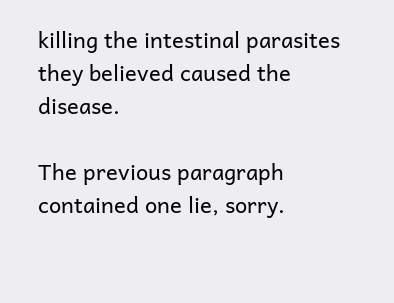killing the intestinal parasites they believed caused the disease.

The previous paragraph contained one lie, sorry.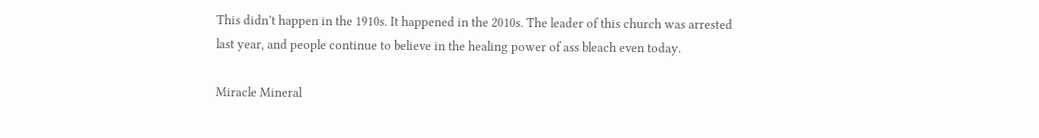This didn’t happen in the 1910s. It happened in the 2010s. The leader of this church was arrested last year, and people continue to believe in the healing power of ass bleach even today.

Miracle Mineral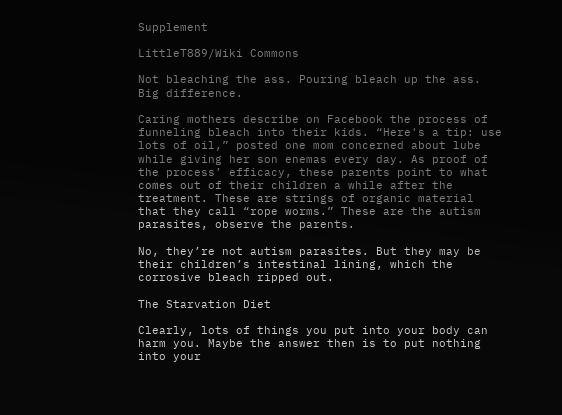Supplement

LittleT889/Wiki Commons

Not bleaching the ass. Pouring bleach up the ass. Big difference.

Caring mothers describe on Facebook the process of funneling bleach into their kids. “Here's a tip: use lots of oil,” posted one mom concerned about lube while giving her son enemas every day. As proof of the process’ efficacy, these parents point to what comes out of their children a while after the treatment. These are strings of organic material that they call “rope worms.” These are the autism parasites, observe the parents.

No, they’re not autism parasites. But they may be their children’s intestinal lining, which the corrosive bleach ripped out.

The Starvation Diet

Clearly, lots of things you put into your body can harm you. Maybe the answer then is to put nothing into your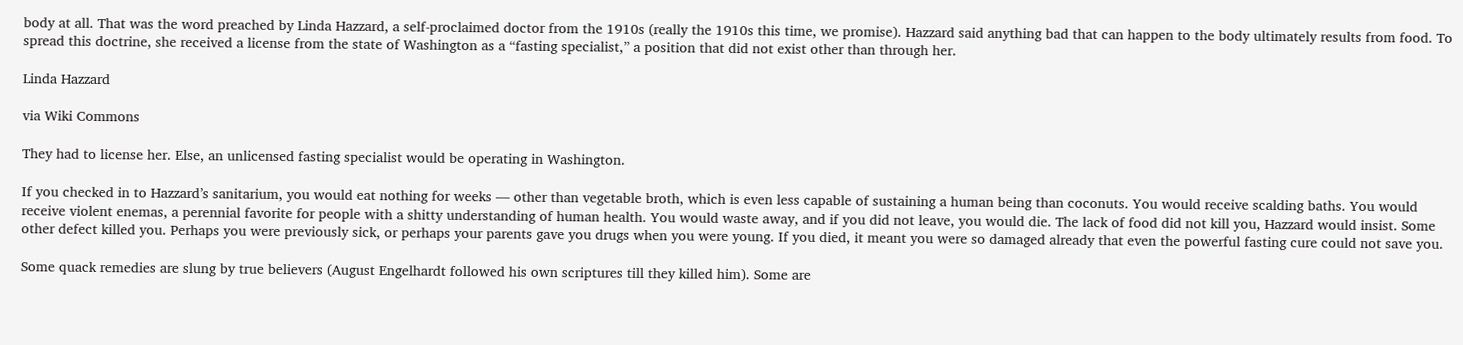body at all. That was the word preached by Linda Hazzard, a self-proclaimed doctor from the 1910s (really the 1910s this time, we promise). Hazzard said anything bad that can happen to the body ultimately results from food. To spread this doctrine, she received a license from the state of Washington as a “fasting specialist,” a position that did not exist other than through her.

Linda Hazzard

via Wiki Commons

They had to license her. Else, an unlicensed fasting specialist would be operating in Washington.

If you checked in to Hazzard’s sanitarium, you would eat nothing for weeks — other than vegetable broth, which is even less capable of sustaining a human being than coconuts. You would receive scalding baths. You would receive violent enemas, a perennial favorite for people with a shitty understanding of human health. You would waste away, and if you did not leave, you would die. The lack of food did not kill you, Hazzard would insist. Some other defect killed you. Perhaps you were previously sick, or perhaps your parents gave you drugs when you were young. If you died, it meant you were so damaged already that even the powerful fasting cure could not save you.

Some quack remedies are slung by true believers (August Engelhardt followed his own scriptures till they killed him). Some are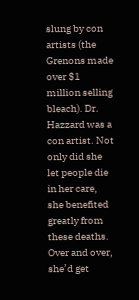slung by con artists (the Grenons made over $1 million selling bleach). Dr. Hazzard was a con artist. Not only did she let people die in her care, she benefited greatly from these deaths. Over and over, she’d get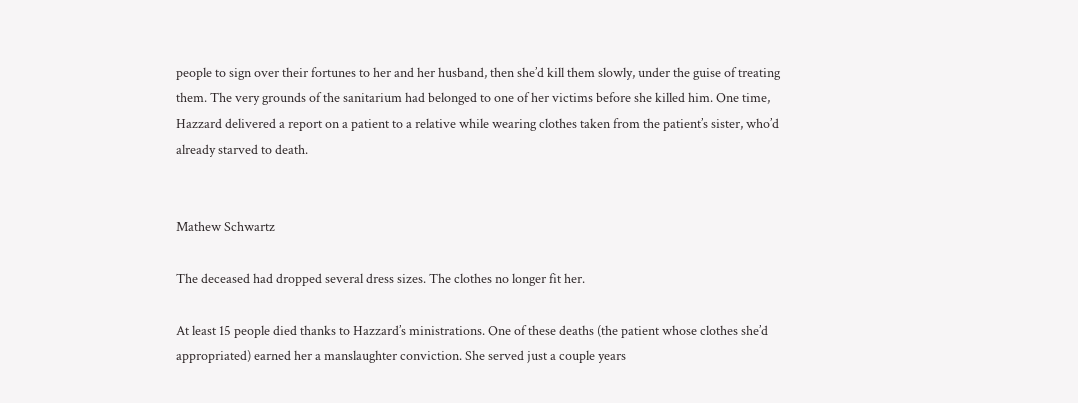people to sign over their fortunes to her and her husband, then she’d kill them slowly, under the guise of treating them. The very grounds of the sanitarium had belonged to one of her victims before she killed him. One time, Hazzard delivered a report on a patient to a relative while wearing clothes taken from the patient’s sister, who’d already starved to death.


Mathew Schwartz

The deceased had dropped several dress sizes. The clothes no longer fit her.

At least 15 people died thanks to Hazzard’s ministrations. One of these deaths (the patient whose clothes she’d appropriated) earned her a manslaughter conviction. She served just a couple years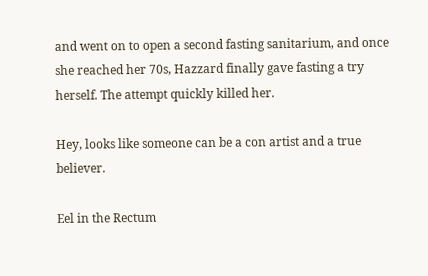and went on to open a second fasting sanitarium, and once she reached her 70s, Hazzard finally gave fasting a try herself. The attempt quickly killed her.

Hey, looks like someone can be a con artist and a true believer.

Eel in the Rectum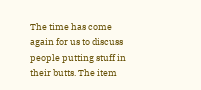The time has come again for us to discuss people putting stuff in their butts. The item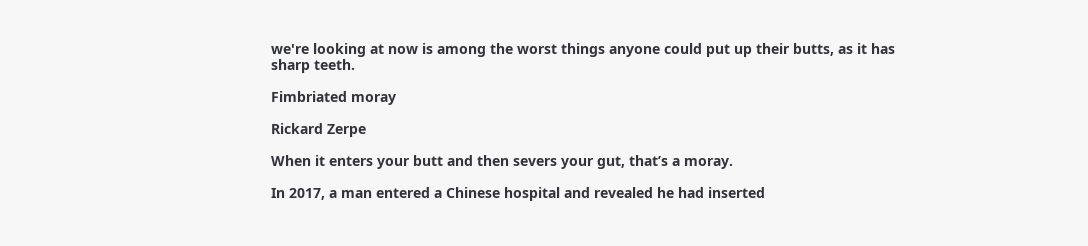we're looking at now is among the worst things anyone could put up their butts, as it has sharp teeth.

Fimbriated moray

Rickard Zerpe

When it enters your butt and then severs your gut, that’s a moray.

In 2017, a man entered a Chinese hospital and revealed he had inserted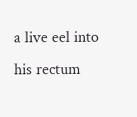a live eel into his rectum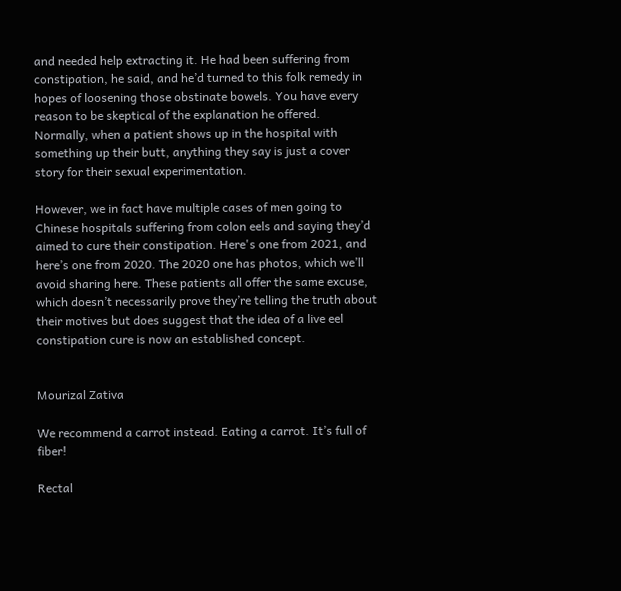and needed help extracting it. He had been suffering from constipation, he said, and he’d turned to this folk remedy in hopes of loosening those obstinate bowels. You have every reason to be skeptical of the explanation he offered. Normally, when a patient shows up in the hospital with something up their butt, anything they say is just a cover story for their sexual experimentation.

However, we in fact have multiple cases of men going to Chinese hospitals suffering from colon eels and saying they’d aimed to cure their constipation. Here's one from 2021, and here’s one from 2020. The 2020 one has photos, which we’ll avoid sharing here. These patients all offer the same excuse, which doesn’t necessarily prove they’re telling the truth about their motives but does suggest that the idea of a live eel constipation cure is now an established concept.


Mourizal Zativa

We recommend a carrot instead. Eating a carrot. It’s full of fiber!

Rectal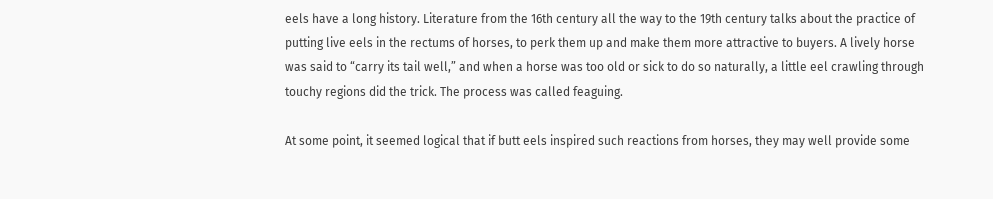eels have a long history. Literature from the 16th century all the way to the 19th century talks about the practice of putting live eels in the rectums of horses, to perk them up and make them more attractive to buyers. A lively horse was said to “carry its tail well,” and when a horse was too old or sick to do so naturally, a little eel crawling through touchy regions did the trick. The process was called feaguing.

At some point, it seemed logical that if butt eels inspired such reactions from horses, they may well provide some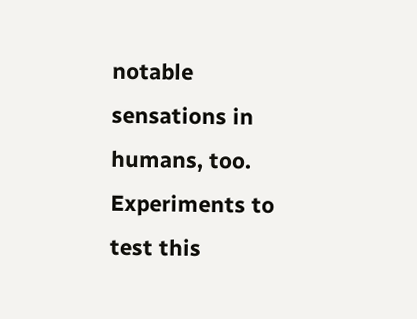notable sensations in humans, too. Experiments to test this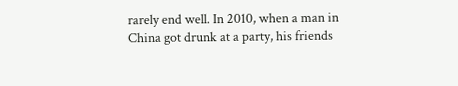rarely end well. In 2010, when a man in China got drunk at a party, his friends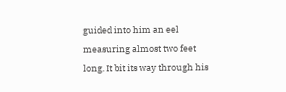guided into him an eel measuring almost two feet long. It bit its way through his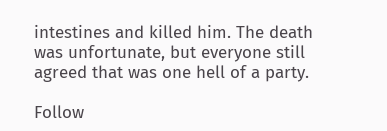intestines and killed him. The death was unfortunate, but everyone still agreed that was one hell of a party.

Follow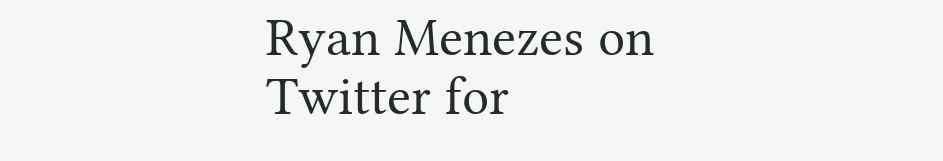Ryan Menezes on Twitter for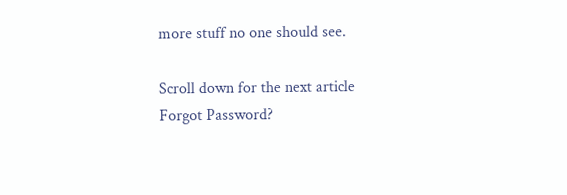more stuff no one should see.

Scroll down for the next article
Forgot Password?